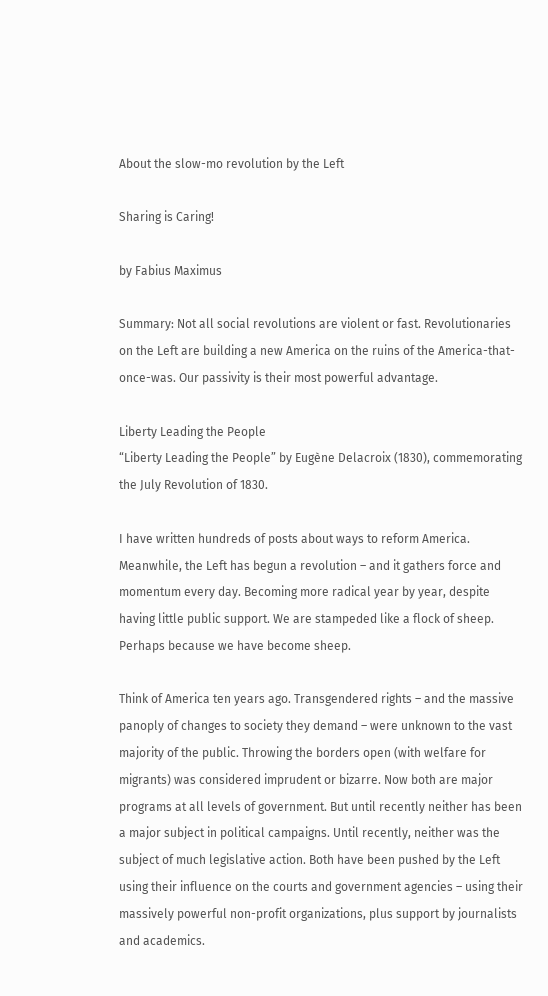About the slow-mo revolution by the Left

Sharing is Caring!

by Fabius Maximus

Summary: Not all social revolutions are violent or fast. Revolutionaries on the Left are building a new America on the ruins of the America-that-once-was. Our passivity is their most powerful advantage.

Liberty Leading the People
“Liberty Leading the People” by Eugène Delacroix (1830), commemorating the July Revolution of 1830.

I have written hundreds of posts about ways to reform America. Meanwhile, the Left has begun a revolution – and it gathers force and momentum every day. Becoming more radical year by year, despite having little public support. We are stampeded like a flock of sheep. Perhaps because we have become sheep.

Think of America ten years ago. Transgendered rights – and the massive panoply of changes to society they demand – were unknown to the vast majority of the public. Throwing the borders open (with welfare for migrants) was considered imprudent or bizarre. Now both are major programs at all levels of government. But until recently neither has been a major subject in political campaigns. Until recently, neither was the subject of much legislative action. Both have been pushed by the Left using their influence on the courts and government agencies – using their massively powerful non-profit organizations, plus support by journalists and academics.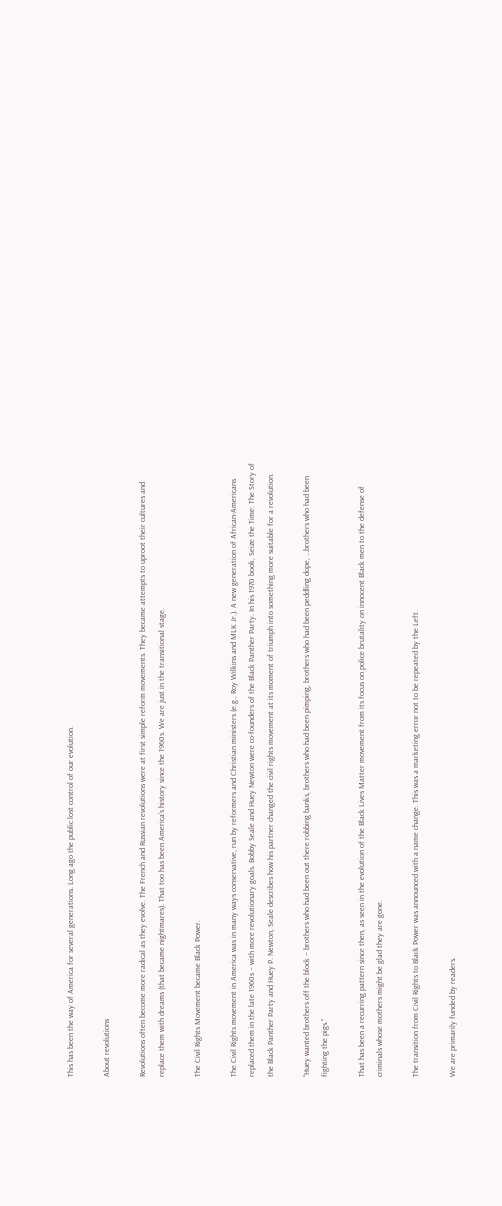This has been the way of America for several generations. Long ago the public lost control of our evolution.

About revolutions

Revolutions often become more radical as they evolve. The French and Russian revolutions were at first simple reform movements. They became attempts to uproot their cultures and replace them with dreams (that became nightmares). That too has been America’s history since the 1960s. We are just in the transitional stage.

The Civil Rights Movement became Black Power.

The Civil Rights movement in America was in many ways conservative, run by reformers and Christian ministers (e.g., Roy Wilkins and MLK Jr.). A new generation of African-Americans replaced them in the late 1960s – with more revolutionary goals. Bobby Seale and Huey Newton were co-founders of the Black Panther Party. In his 1970 book, Seize the Time: The Story of the Black Panther Party and Huey P. Newton, Seale describes how his partner changed the civil rights movement at its moment of triumph into something more suitable for a revolution.

“Huey wanted brothers off the block – brothers who had been out there robbing banks, brothers who had been pimping, brothers who had been peddling dope, …brothers who had been fighting the pigs.”

That has been a recurring pattern since then, as seen in the evolution of the Black Lives Matter movement from its focus on police brutality on innocent Black men to the defense of criminals whose mothers might be glad they are gone.

The transition from Civil Rights to Black Power was announced with a name change. This was a marketing error not to be repeated by the Left.

We are primarily funded by readers.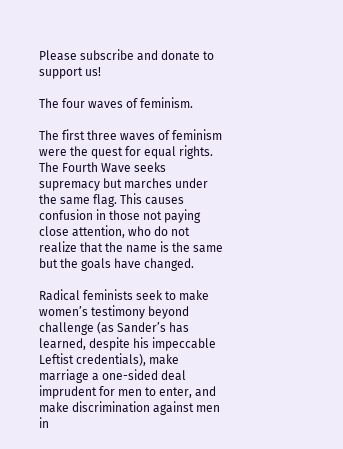Please subscribe and donate to support us!

The four waves of feminism.

The first three waves of feminism were the quest for equal rights. The Fourth Wave seeks supremacy but marches under the same flag. This causes confusion in those not paying close attention, who do not realize that the name is the same but the goals have changed.

Radical feminists seek to make women’s testimony beyond challenge (as Sander’s has learned, despite his impeccable Leftist credentials), make marriage a one-sided deal imprudent for men to enter, and make discrimination against men in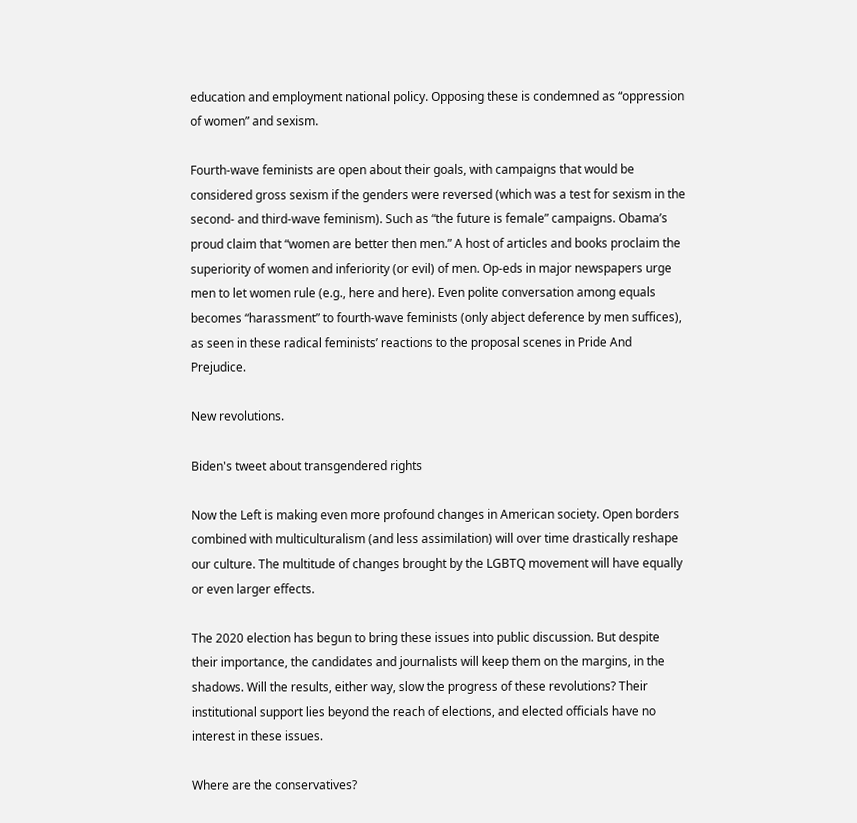education and employment national policy. Opposing these is condemned as “oppression of women” and sexism.

Fourth-wave feminists are open about their goals, with campaigns that would be considered gross sexism if the genders were reversed (which was a test for sexism in the second- and third-wave feminism). Such as “the future is female” campaigns. Obama’s proud claim that “women are better then men.” A host of articles and books proclaim the superiority of women and inferiority (or evil) of men. Op-eds in major newspapers urge men to let women rule (e.g., here and here). Even polite conversation among equals becomes “harassment” to fourth-wave feminists (only abject deference by men suffices), as seen in these radical feminists’ reactions to the proposal scenes in Pride And Prejudice.

New revolutions.

Biden's tweet about transgendered rights

Now the Left is making even more profound changes in American society. Open borders combined with multiculturalism (and less assimilation) will over time drastically reshape our culture. The multitude of changes brought by the LGBTQ movement will have equally or even larger effects.

The 2020 election has begun to bring these issues into public discussion. But despite their importance, the candidates and journalists will keep them on the margins, in the shadows. Will the results, either way, slow the progress of these revolutions? Their institutional support lies beyond the reach of elections, and elected officials have no interest in these issues.

Where are the conservatives?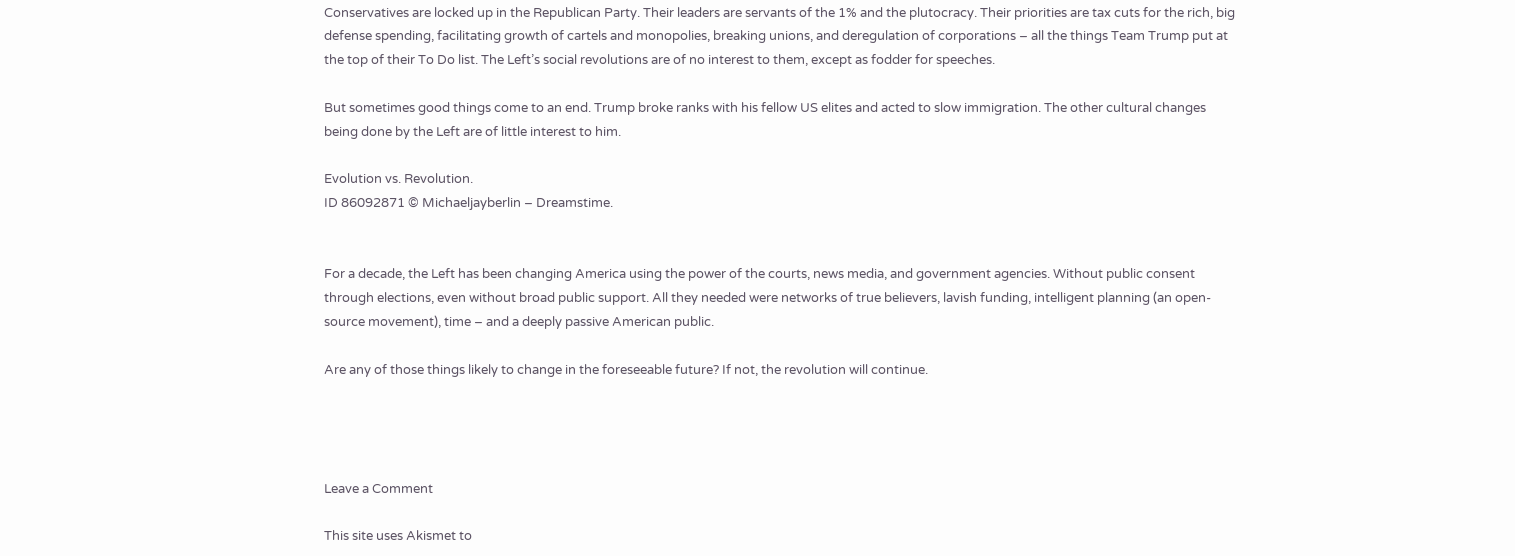Conservatives are locked up in the Republican Party. Their leaders are servants of the 1% and the plutocracy. Their priorities are tax cuts for the rich, big defense spending, facilitating growth of cartels and monopolies, breaking unions, and deregulation of corporations – all the things Team Trump put at the top of their To Do list. The Left’s social revolutions are of no interest to them, except as fodder for speeches.

But sometimes good things come to an end. Trump broke ranks with his fellow US elites and acted to slow immigration. The other cultural changes being done by the Left are of little interest to him.

Evolution vs. Revolution.
ID 86092871 © Michaeljayberlin – Dreamstime.


For a decade, the Left has been changing America using the power of the courts, news media, and government agencies. Without public consent through elections, even without broad public support. All they needed were networks of true believers, lavish funding, intelligent planning (an open-source movement), time – and a deeply passive American public.

Are any of those things likely to change in the foreseeable future? If not, the revolution will continue.




Leave a Comment

This site uses Akismet to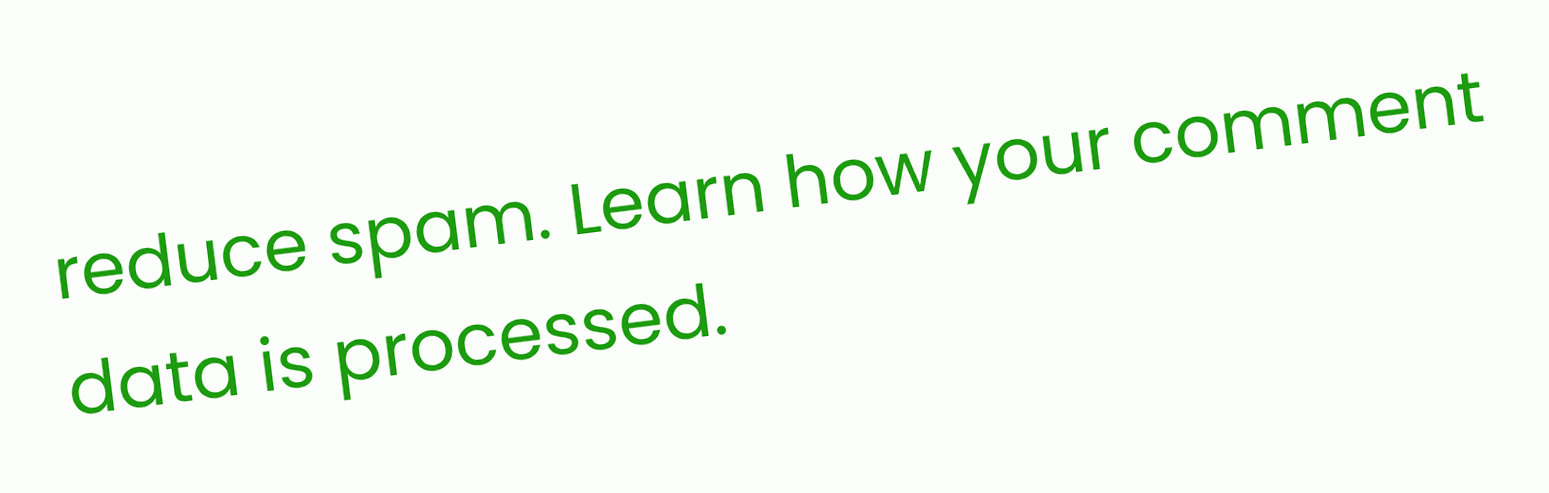reduce spam. Learn how your comment data is processed.